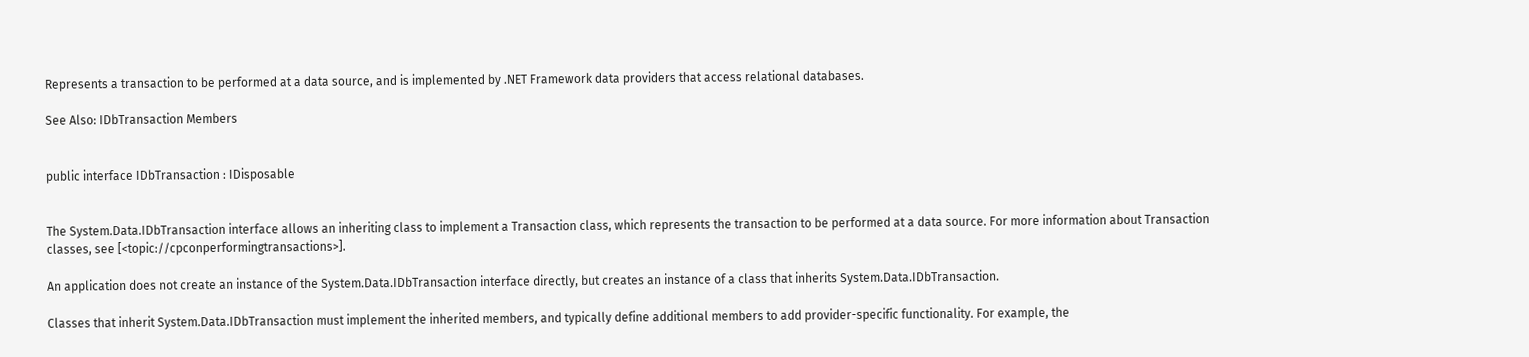Represents a transaction to be performed at a data source, and is implemented by .NET Framework data providers that access relational databases.

See Also: IDbTransaction Members


public interface IDbTransaction : IDisposable


The System.Data.IDbTransaction interface allows an inheriting class to implement a Transaction class, which represents the transaction to be performed at a data source. For more information about Transaction classes, see [<topic://cpconperformingtransactions>].

An application does not create an instance of the System.Data.IDbTransaction interface directly, but creates an instance of a class that inherits System.Data.IDbTransaction.

Classes that inherit System.Data.IDbTransaction must implement the inherited members, and typically define additional members to add provider-specific functionality. For example, the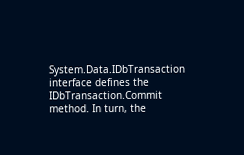System.Data.IDbTransaction interface defines the IDbTransaction.Commit method. In turn, the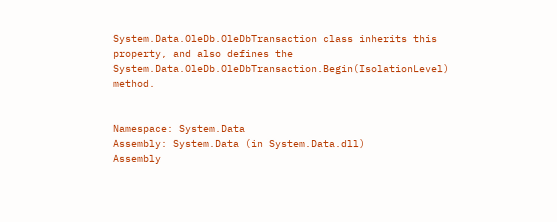System.Data.OleDb.OleDbTransaction class inherits this property, and also defines the System.Data.OleDb.OleDbTransaction.Begin(IsolationLevel) method.


Namespace: System.Data
Assembly: System.Data (in System.Data.dll)
Assembly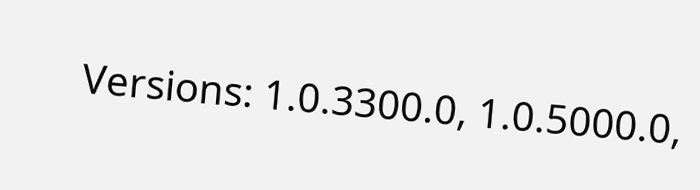Versions: 1.0.3300.0, 1.0.5000.0,